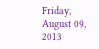Friday, August 09, 2013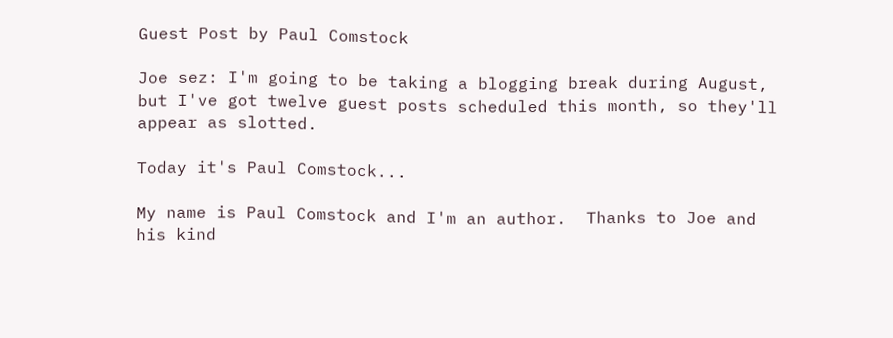Guest Post by Paul Comstock

Joe sez: I'm going to be taking a blogging break during August, but I've got twelve guest posts scheduled this month, so they'll appear as slotted.

Today it's Paul Comstock...

My name is Paul Comstock and I'm an author.  Thanks to Joe and his kind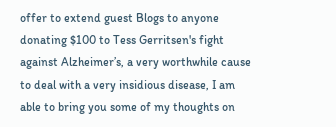offer to extend guest Blogs to anyone donating $100 to Tess Gerritsen's fight against Alzheimer’s, a very worthwhile cause to deal with a very insidious disease, I am able to bring you some of my thoughts on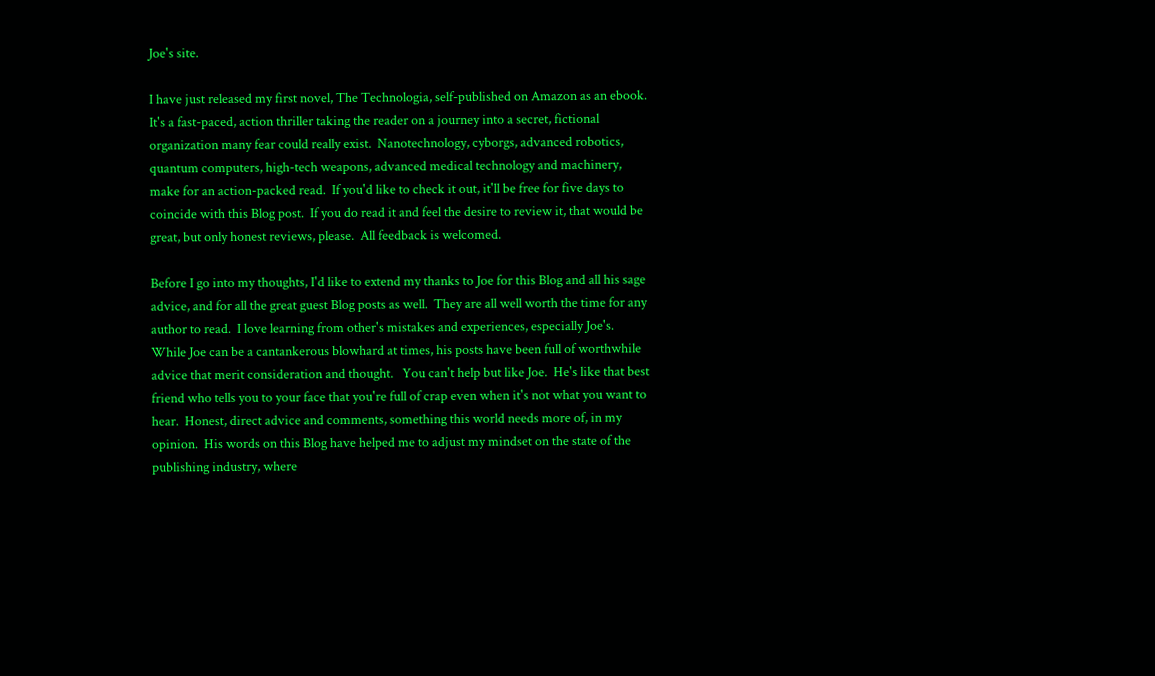Joe's site.

I have just released my first novel, The Technologia, self-published on Amazon as an ebook.  It's a fast-paced, action thriller taking the reader on a journey into a secret, fictional organization many fear could really exist.  Nanotechnology, cyborgs, advanced robotics, quantum computers, high-tech weapons, advanced medical technology and machinery, make for an action-packed read.  If you'd like to check it out, it'll be free for five days to coincide with this Blog post.  If you do read it and feel the desire to review it, that would be great, but only honest reviews, please.  All feedback is welcomed.

Before I go into my thoughts, I'd like to extend my thanks to Joe for this Blog and all his sage advice, and for all the great guest Blog posts as well.  They are all well worth the time for any author to read.  I love learning from other's mistakes and experiences, especially Joe's.  While Joe can be a cantankerous blowhard at times, his posts have been full of worthwhile advice that merit consideration and thought.   You can't help but like Joe.  He's like that best friend who tells you to your face that you're full of crap even when it's not what you want to hear.  Honest, direct advice and comments, something this world needs more of, in my opinion.  His words on this Blog have helped me to adjust my mindset on the state of the publishing industry, where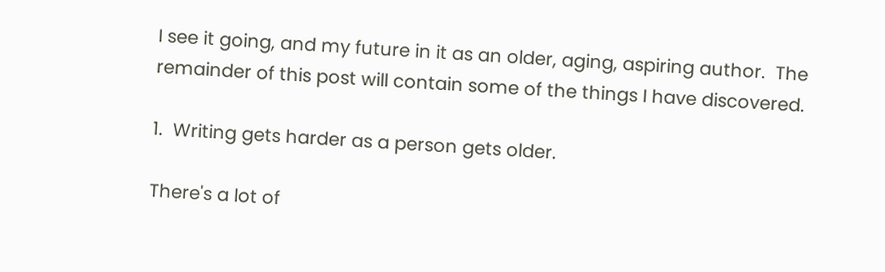I see it going, and my future in it as an older, aging, aspiring author.  The remainder of this post will contain some of the things I have discovered.

1.  Writing gets harder as a person gets older.

There's a lot of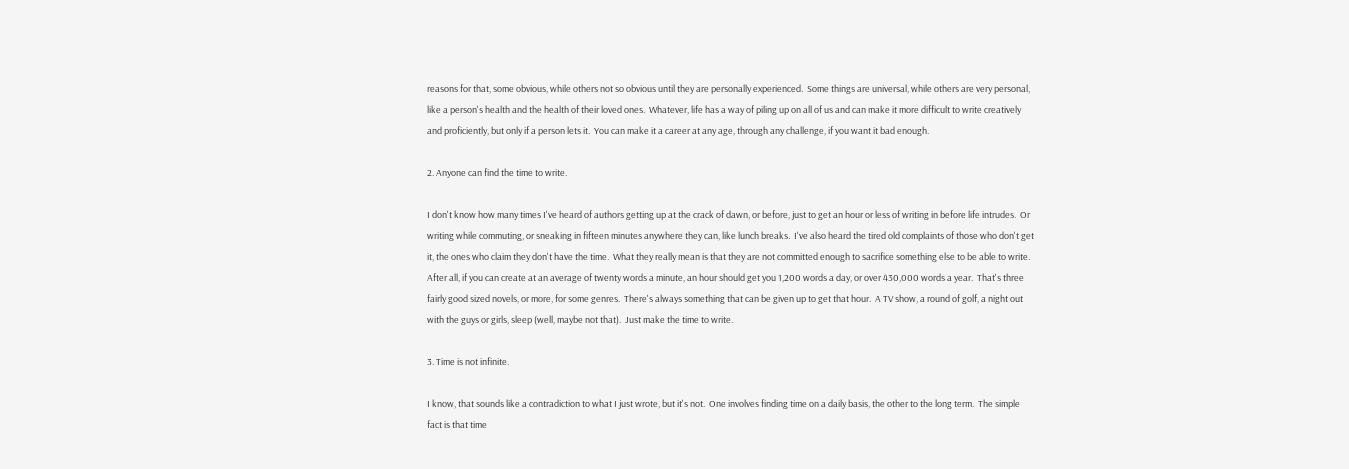reasons for that, some obvious, while others not so obvious until they are personally experienced.  Some things are universal, while others are very personal, like a person's health and the health of their loved ones.  Whatever, life has a way of piling up on all of us and can make it more difficult to write creatively and proficiently, but only if a person lets it.  You can make it a career at any age, through any challenge, if you want it bad enough.

2. Anyone can find the time to write.

I don't know how many times I've heard of authors getting up at the crack of dawn, or before, just to get an hour or less of writing in before life intrudes.  Or writing while commuting, or sneaking in fifteen minutes anywhere they can, like lunch breaks.  I've also heard the tired old complaints of those who don't get it, the ones who claim they don't have the time.  What they really mean is that they are not committed enough to sacrifice something else to be able to write.  After all, if you can create at an average of twenty words a minute, an hour should get you 1,200 words a day, or over 430,000 words a year.  That's three fairly good sized novels, or more, for some genres.  There's always something that can be given up to get that hour.  A TV show, a round of golf, a night out with the guys or girls, sleep (well, maybe not that).  Just make the time to write.

3. Time is not infinite.

I know, that sounds like a contradiction to what I just wrote, but it's not.  One involves finding time on a daily basis, the other to the long term.  The simple fact is that time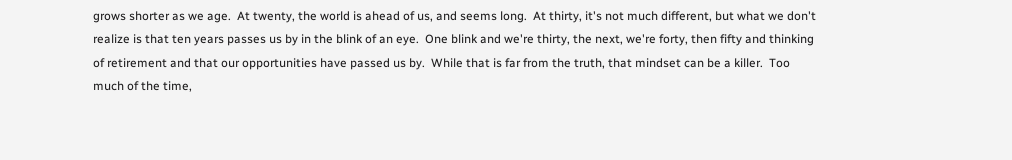grows shorter as we age.  At twenty, the world is ahead of us, and seems long.  At thirty, it's not much different, but what we don't realize is that ten years passes us by in the blink of an eye.  One blink and we're thirty, the next, we're forty, then fifty and thinking of retirement and that our opportunities have passed us by.  While that is far from the truth, that mindset can be a killer.  Too much of the time,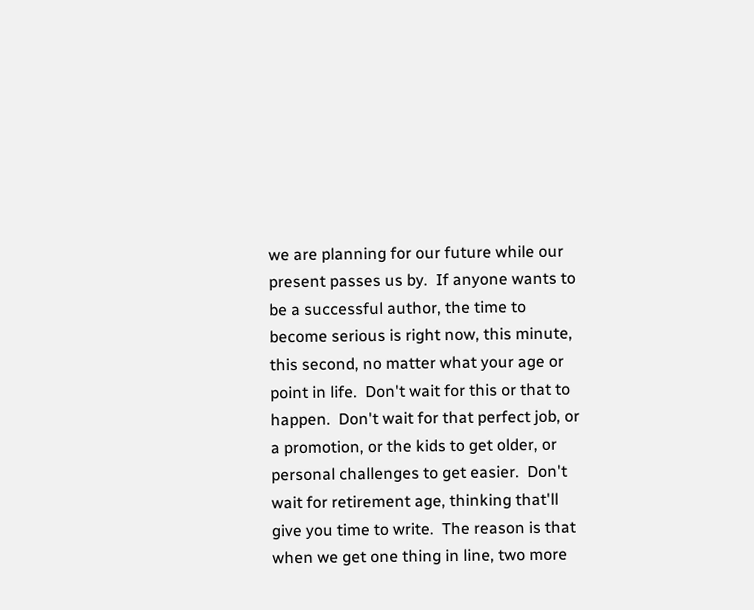we are planning for our future while our present passes us by.  If anyone wants to be a successful author, the time to become serious is right now, this minute, this second, no matter what your age or point in life.  Don't wait for this or that to happen.  Don't wait for that perfect job, or a promotion, or the kids to get older, or personal challenges to get easier.  Don't wait for retirement age, thinking that'll give you time to write.  The reason is that when we get one thing in line, two more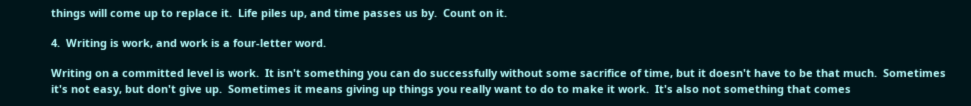things will come up to replace it.  Life piles up, and time passes us by.  Count on it.

4.  Writing is work, and work is a four-letter word.

Writing on a committed level is work.  It isn't something you can do successfully without some sacrifice of time, but it doesn't have to be that much.  Sometimes it's not easy, but don't give up.  Sometimes it means giving up things you really want to do to make it work.  It's also not something that comes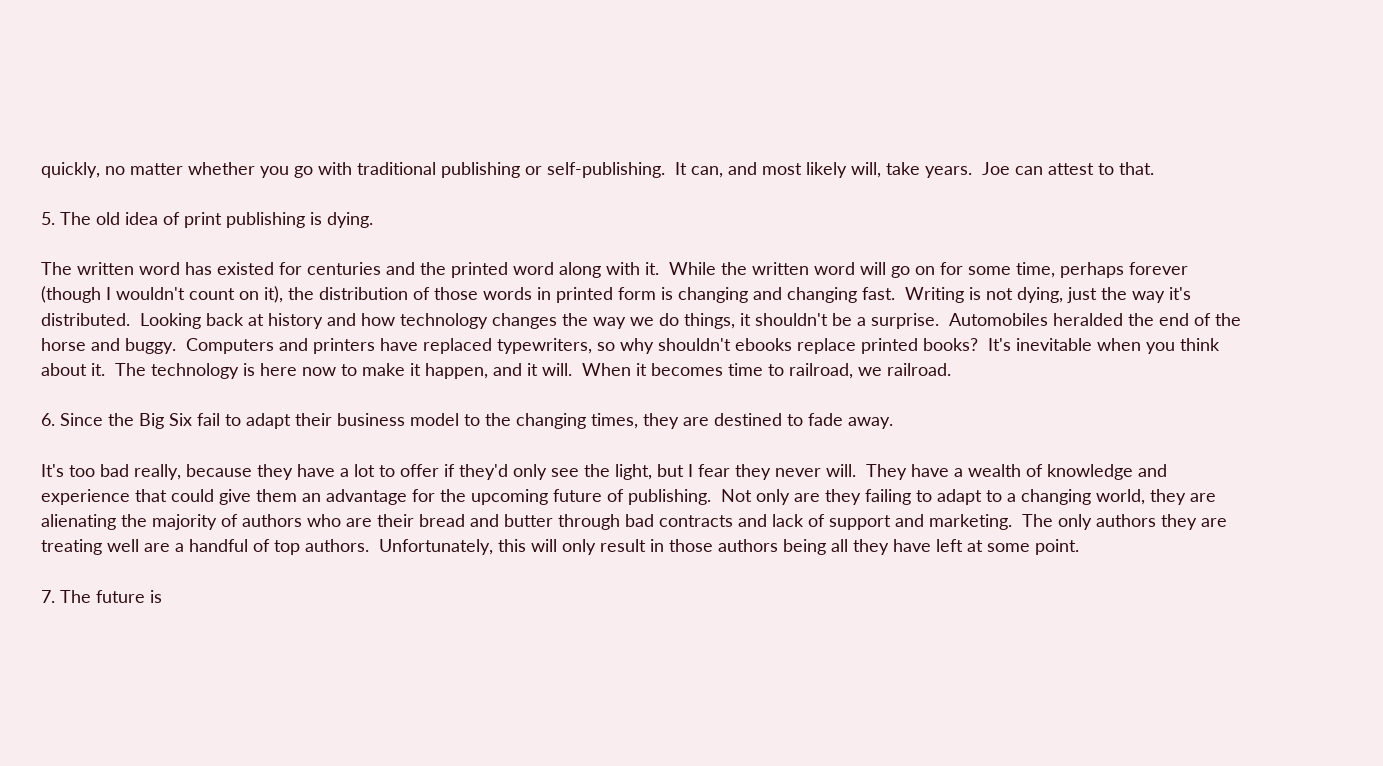quickly, no matter whether you go with traditional publishing or self-publishing.  It can, and most likely will, take years.  Joe can attest to that.

5. The old idea of print publishing is dying.

The written word has existed for centuries and the printed word along with it.  While the written word will go on for some time, perhaps forever (though I wouldn't count on it), the distribution of those words in printed form is changing and changing fast.  Writing is not dying, just the way it's distributed.  Looking back at history and how technology changes the way we do things, it shouldn't be a surprise.  Automobiles heralded the end of the horse and buggy.  Computers and printers have replaced typewriters, so why shouldn't ebooks replace printed books?  It's inevitable when you think about it.  The technology is here now to make it happen, and it will.  When it becomes time to railroad, we railroad.

6. Since the Big Six fail to adapt their business model to the changing times, they are destined to fade away.

It's too bad really, because they have a lot to offer if they'd only see the light, but I fear they never will.  They have a wealth of knowledge and experience that could give them an advantage for the upcoming future of publishing.  Not only are they failing to adapt to a changing world, they are alienating the majority of authors who are their bread and butter through bad contracts and lack of support and marketing.  The only authors they are treating well are a handful of top authors.  Unfortunately, this will only result in those authors being all they have left at some point.

7. The future is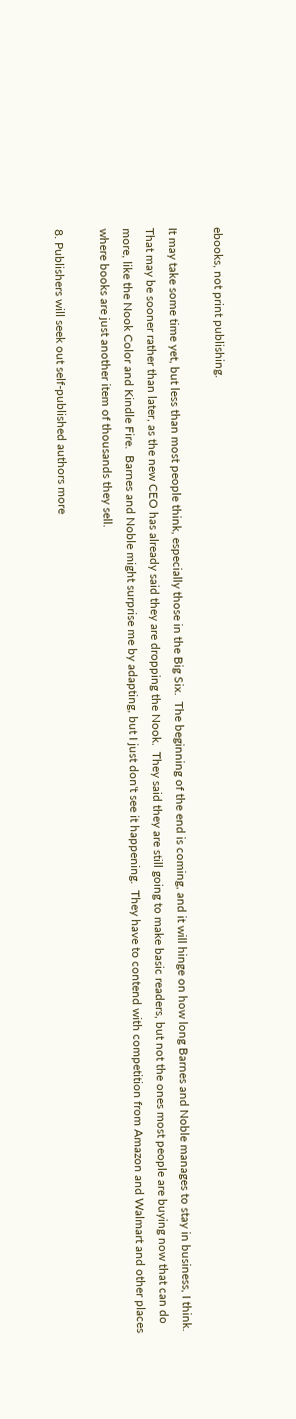ebooks, not print publishing.

It may take some time yet, but less than most people think, especially those in the Big Six.  The beginning of the end is coming, and it will hinge on how long Barnes and Noble manages to stay in business, I think.  That may be sooner rather than later, as the new CEO has already said they are dropping the Nook.  They said they are still going to make basic readers, but not the ones most people are buying now that can do more, like the Nook Color and Kindle Fire.  Barnes and Noble might surprise me by adapting, but I just don't see it happening.  They have to contend with competition from Amazon and Walmart and other places where books are just another item of thousands they sell.

8. Publishers will seek out self-published authors more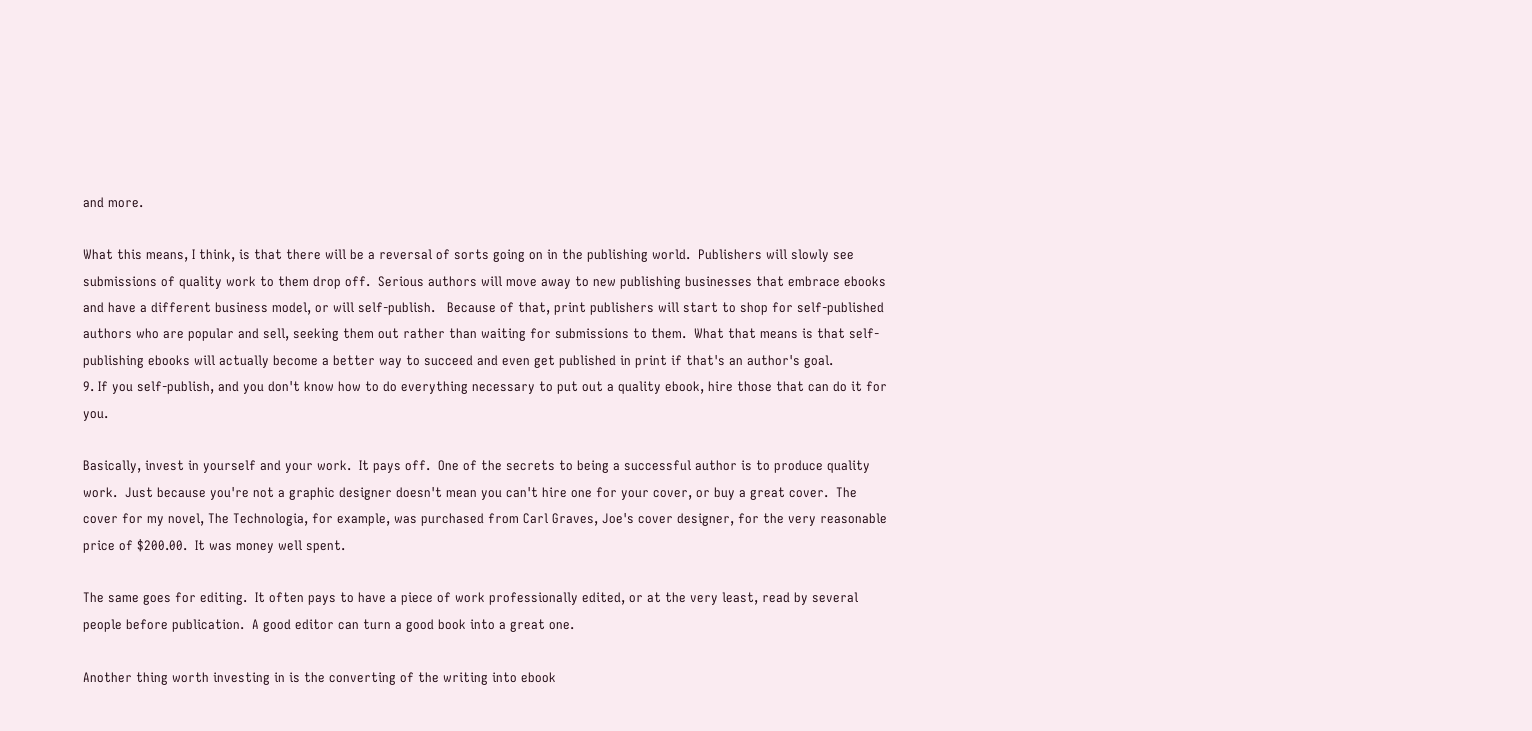and more.

What this means, I think, is that there will be a reversal of sorts going on in the publishing world.  Publishers will slowly see submissions of quality work to them drop off.  Serious authors will move away to new publishing businesses that embrace ebooks and have a different business model, or will self-publish.   Because of that, print publishers will start to shop for self-published authors who are popular and sell, seeking them out rather than waiting for submissions to them.  What that means is that self-publishing ebooks will actually become a better way to succeed and even get published in print if that's an author's goal.
9. If you self-publish, and you don't know how to do everything necessary to put out a quality ebook, hire those that can do it for you.

Basically, invest in yourself and your work.  It pays off.  One of the secrets to being a successful author is to produce quality work.  Just because you're not a graphic designer doesn't mean you can't hire one for your cover, or buy a great cover.  The cover for my novel, The Technologia, for example, was purchased from Carl Graves, Joe's cover designer, for the very reasonable price of $200.00.  It was money well spent.

The same goes for editing.  It often pays to have a piece of work professionally edited, or at the very least, read by several people before publication.  A good editor can turn a good book into a great one.

Another thing worth investing in is the converting of the writing into ebook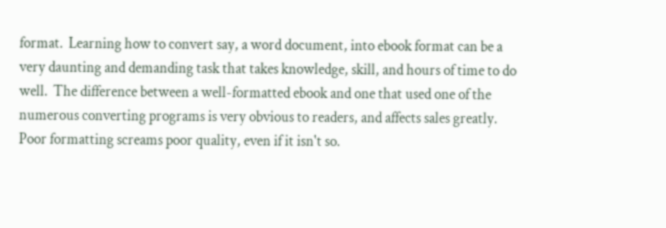format.  Learning how to convert say, a word document, into ebook format can be a very daunting and demanding task that takes knowledge, skill, and hours of time to do well.  The difference between a well-formatted ebook and one that used one of the numerous converting programs is very obvious to readers, and affects sales greatly.  Poor formatting screams poor quality, even if it isn't so.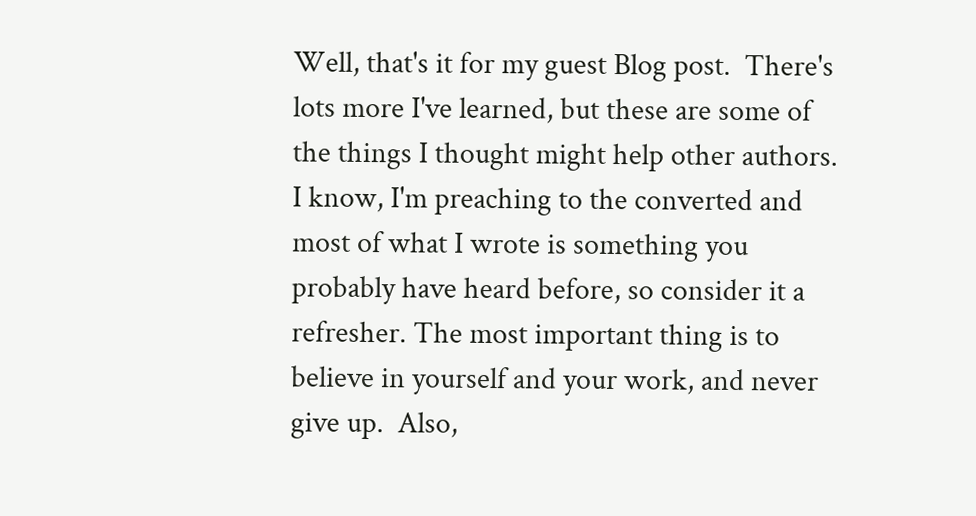Well, that's it for my guest Blog post.  There's lots more I've learned, but these are some of the things I thought might help other authors.  I know, I'm preaching to the converted and most of what I wrote is something you probably have heard before, so consider it a refresher. The most important thing is to believe in yourself and your work, and never give up.  Also,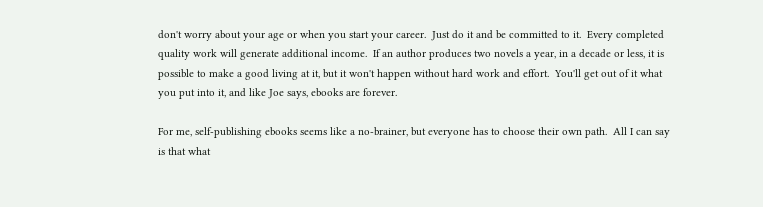don't worry about your age or when you start your career.  Just do it and be committed to it.  Every completed quality work will generate additional income.  If an author produces two novels a year, in a decade or less, it is possible to make a good living at it, but it won't happen without hard work and effort.  You'll get out of it what you put into it, and like Joe says, ebooks are forever.

For me, self-publishing ebooks seems like a no-brainer, but everyone has to choose their own path.  All I can say is that what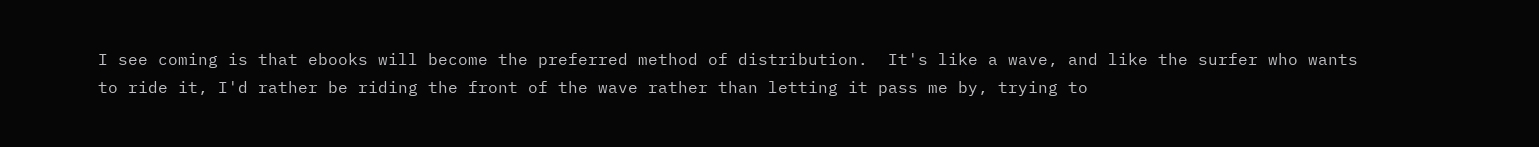I see coming is that ebooks will become the preferred method of distribution.  It's like a wave, and like the surfer who wants to ride it, I'd rather be riding the front of the wave rather than letting it pass me by, trying to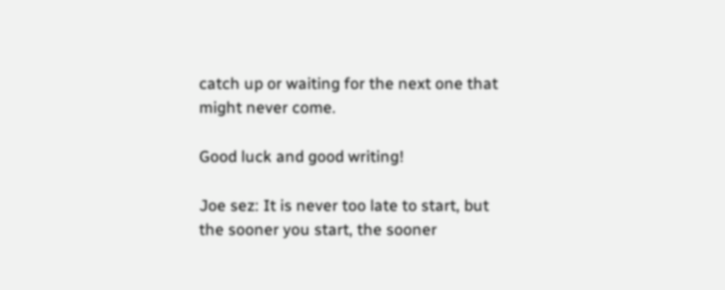catch up or waiting for the next one that might never come.

Good luck and good writing!

Joe sez: It is never too late to start, but the sooner you start, the sooner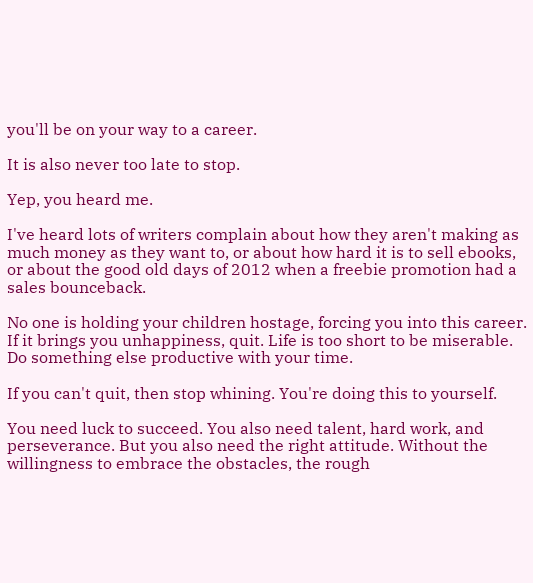you'll be on your way to a career.

It is also never too late to stop.

Yep, you heard me.

I've heard lots of writers complain about how they aren't making as much money as they want to, or about how hard it is to sell ebooks, or about the good old days of 2012 when a freebie promotion had a sales bounceback.

No one is holding your children hostage, forcing you into this career. If it brings you unhappiness, quit. Life is too short to be miserable. Do something else productive with your time.

If you can't quit, then stop whining. You're doing this to yourself.

You need luck to succeed. You also need talent, hard work, and perseverance. But you also need the right attitude. Without the willingness to embrace the obstacles, the rough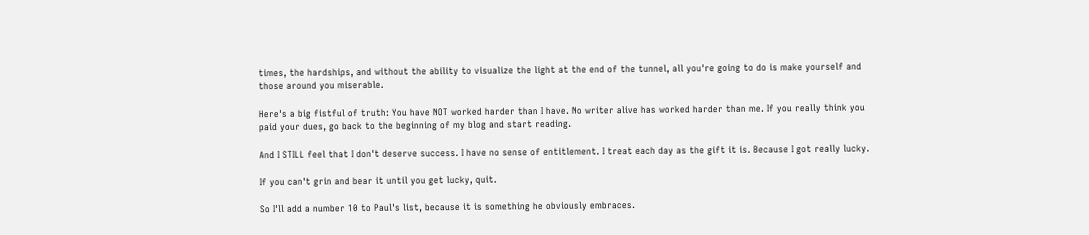times, the hardships, and without the ability to visualize the light at the end of the tunnel, all you're going to do is make yourself and those around you miserable.

Here's a big fistful of truth: You have NOT worked harder than I have. No writer alive has worked harder than me. If you really think you paid your dues, go back to the beginning of my blog and start reading.

And I STILL feel that I don't deserve success. I have no sense of entitlement. I treat each day as the gift it is. Because I got really lucky.

If you can't grin and bear it until you get lucky, quit.

So I'll add a number 10 to Paul's list, because it is something he obviously embraces.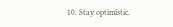10. Stay optimistic.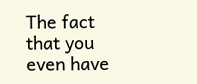The fact that you even have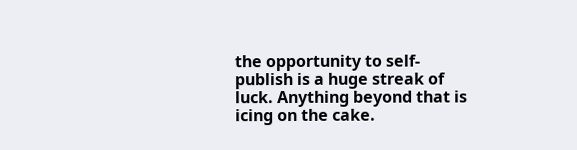the opportunity to self-publish is a huge streak of luck. Anything beyond that is icing on the cake.